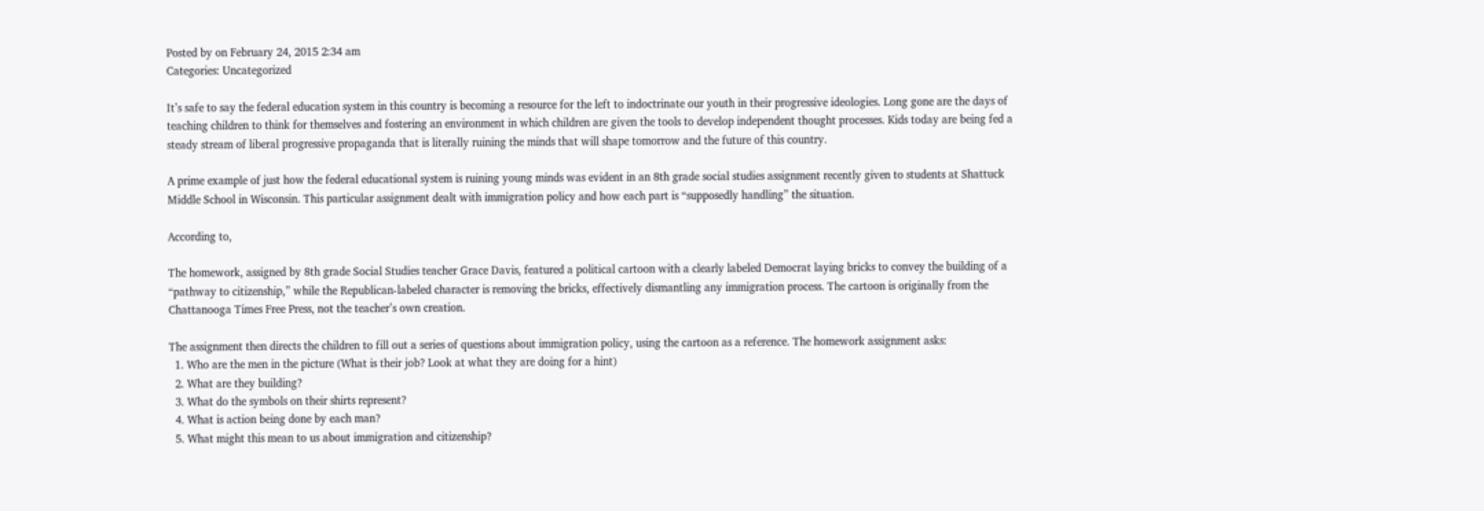Posted by on February 24, 2015 2:34 am
Categories: Uncategorized

It’s safe to say the federal education system in this country is becoming a resource for the left to indoctrinate our youth in their progressive ideologies. Long gone are the days of teaching children to think for themselves and fostering an environment in which children are given the tools to develop independent thought processes. Kids today are being fed a steady stream of liberal progressive propaganda that is literally ruining the minds that will shape tomorrow and the future of this country.

A prime example of just how the federal educational system is ruining young minds was evident in an 8th grade social studies assignment recently given to students at Shattuck Middle School in Wisconsin. This particular assignment dealt with immigration policy and how each part is “supposedly handling” the situation.

According to,

The homework, assigned by 8th grade Social Studies teacher Grace Davis, featured a political cartoon with a clearly labeled Democrat laying bricks to convey the building of a “pathway to citizenship,” while the Republican-labeled character is removing the bricks, effectively dismantling any immigration process. The cartoon is originally from the Chattanooga Times Free Press, not the teacher’s own creation.

The assignment then directs the children to fill out a series of questions about immigration policy, using the cartoon as a reference. The homework assignment asks:
  1. Who are the men in the picture (What is their job? Look at what they are doing for a hint)
  2. What are they building?
  3. What do the symbols on their shirts represent?
  4. What is action being done by each man?
  5. What might this mean to us about immigration and citizenship?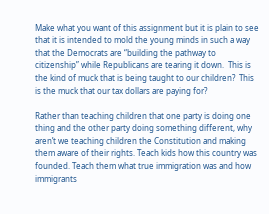Make what you want of this assignment but it is plain to see that it is intended to mold the young minds in such a way that the Democrats are “building the pathway to citizenship” while Republicans are tearing it down.  This is the kind of muck that is being taught to our children?  This is the muck that our tax dollars are paying for?

Rather than teaching children that one party is doing one thing and the other party doing something different, why aren’t we teaching children the Constitution and making them aware of their rights. Teach kids how this country was founded. Teach them what true immigration was and how immigrants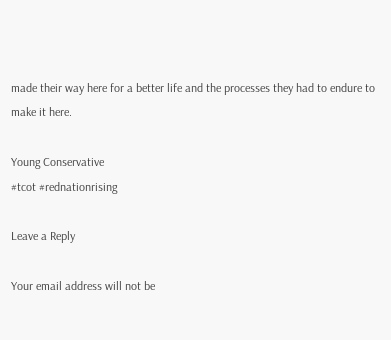made their way here for a better life and the processes they had to endure to make it here.

Young Conservative
#tcot #rednationrising

Leave a Reply

Your email address will not be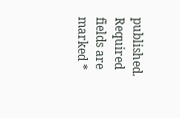published. Required fields are marked *